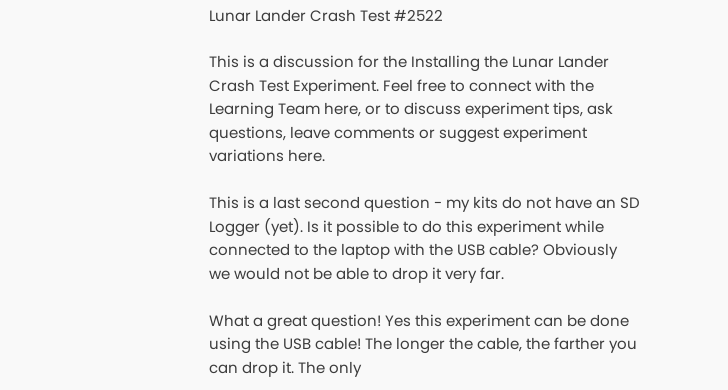Lunar Lander Crash Test #2522

This is a discussion for the Installing the Lunar Lander Crash Test Experiment. Feel free to connect with the Learning Team here, or to discuss experiment tips, ask questions, leave comments or suggest experiment variations here.

This is a last second question - my kits do not have an SD Logger (yet). Is it possible to do this experiment while connected to the laptop with the USB cable? Obviously we would not be able to drop it very far.

What a great question! Yes this experiment can be done using the USB cable! The longer the cable, the farther you can drop it. The only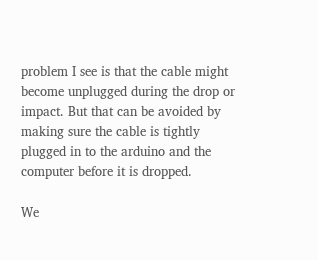problem I see is that the cable might become unplugged during the drop or impact. But that can be avoided by making sure the cable is tightly plugged in to the arduino and the computer before it is dropped.

We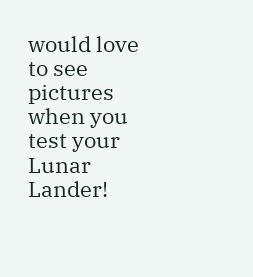would love to see pictures when you test your Lunar Lander!